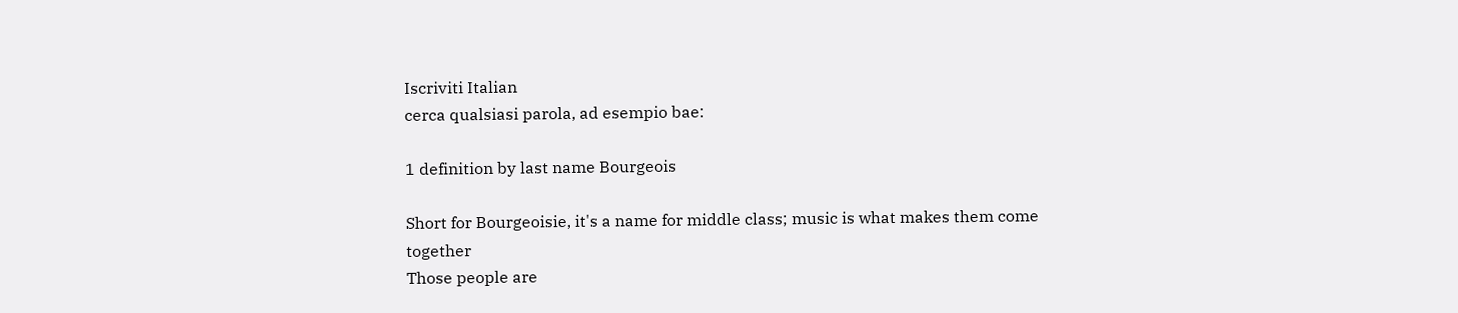Iscriviti Italian
cerca qualsiasi parola, ad esempio bae:

1 definition by last name Bourgeois

Short for Bourgeoisie, it's a name for middle class; music is what makes them come together
Those people are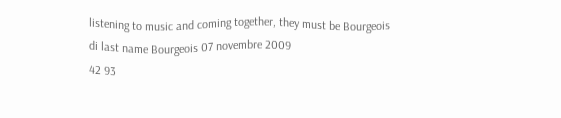listening to music and coming together, they must be Bourgeois
di last name Bourgeois 07 novembre 2009
42 93